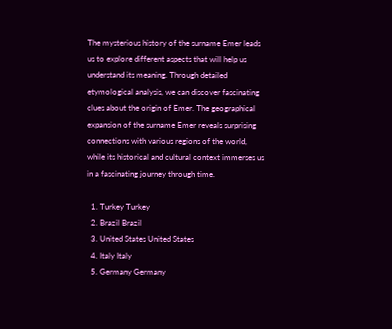The mysterious history of the surname Emer leads us to explore different aspects that will help us understand its meaning. Through detailed etymological analysis, we can discover fascinating clues about the origin of Emer. The geographical expansion of the surname Emer reveals surprising connections with various regions of the world, while its historical and cultural context immerses us in a fascinating journey through time.

  1. Turkey Turkey
  2. Brazil Brazil
  3. United States United States
  4. Italy Italy
  5. Germany Germany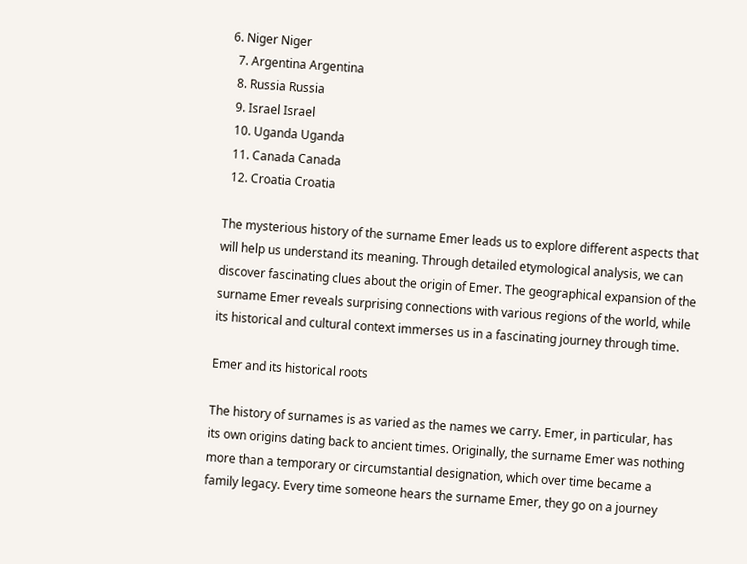6. Niger Niger
  7. Argentina Argentina
  8. Russia Russia
  9. Israel Israel
  10. Uganda Uganda
  11. Canada Canada
  12. Croatia Croatia

The mysterious history of the surname Emer leads us to explore different aspects that will help us understand its meaning. Through detailed etymological analysis, we can discover fascinating clues about the origin of Emer. The geographical expansion of the surname Emer reveals surprising connections with various regions of the world, while its historical and cultural context immerses us in a fascinating journey through time.

Emer and its historical roots

The history of surnames is as varied as the names we carry. Emer, in particular, has its own origins dating back to ancient times. Originally, the surname Emer was nothing more than a temporary or circumstantial designation, which over time became a family legacy. Every time someone hears the surname Emer, they go on a journey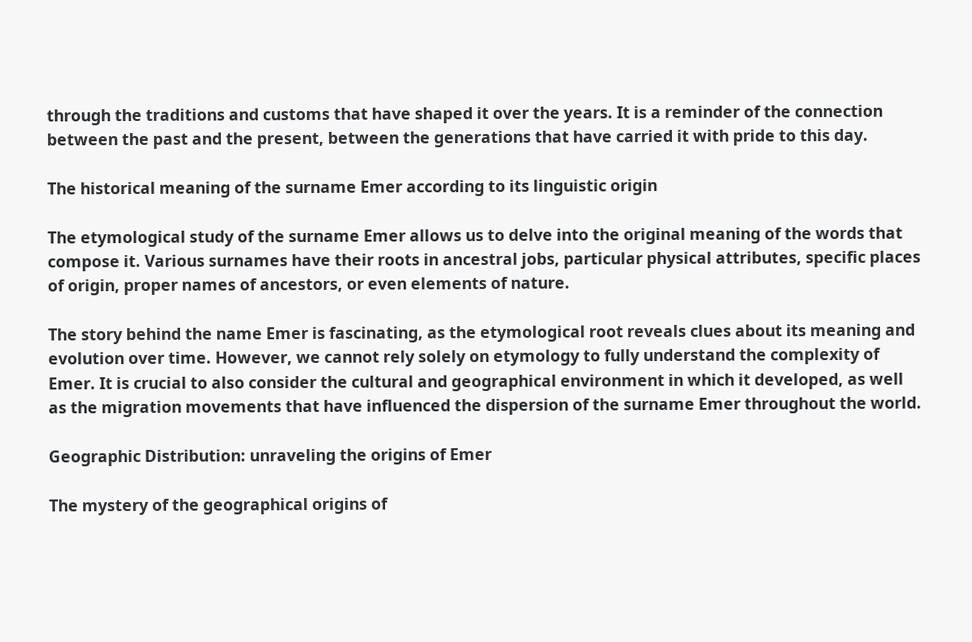through the traditions and customs that have shaped it over the years. It is a reminder of the connection between the past and the present, between the generations that have carried it with pride to this day.

The historical meaning of the surname Emer according to its linguistic origin

The etymological study of the surname Emer allows us to delve into the original meaning of the words that compose it. Various surnames have their roots in ancestral jobs, particular physical attributes, specific places of origin, proper names of ancestors, or even elements of nature.

The story behind the name Emer is fascinating, as the etymological root reveals clues about its meaning and evolution over time. However, we cannot rely solely on etymology to fully understand the complexity of Emer. It is crucial to also consider the cultural and geographical environment in which it developed, as well as the migration movements that have influenced the dispersion of the surname Emer throughout the world.

Geographic Distribution: unraveling the origins of Emer

The mystery of the geographical origins of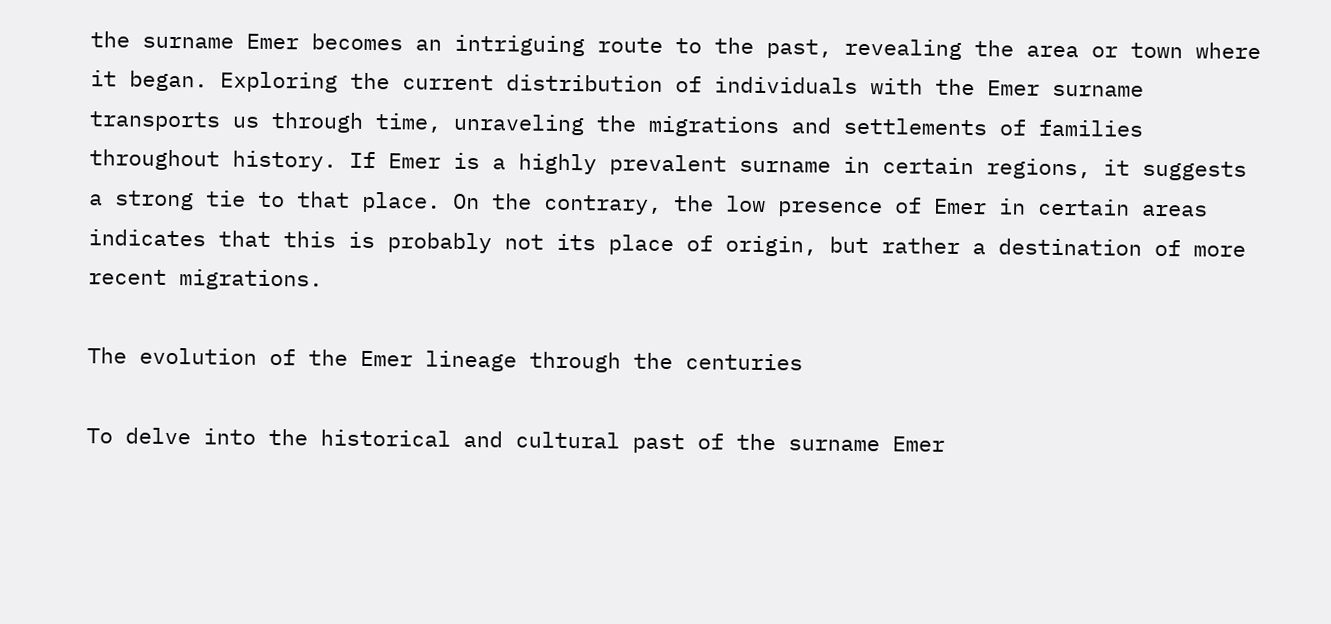the surname Emer becomes an intriguing route to the past, revealing the area or town where it began. Exploring the current distribution of individuals with the Emer surname transports us through time, unraveling the migrations and settlements of families throughout history. If Emer is a highly prevalent surname in certain regions, it suggests a strong tie to that place. On the contrary, the low presence of Emer in certain areas indicates that this is probably not its place of origin, but rather a destination of more recent migrations.

The evolution of the Emer lineage through the centuries

To delve into the historical and cultural past of the surname Emer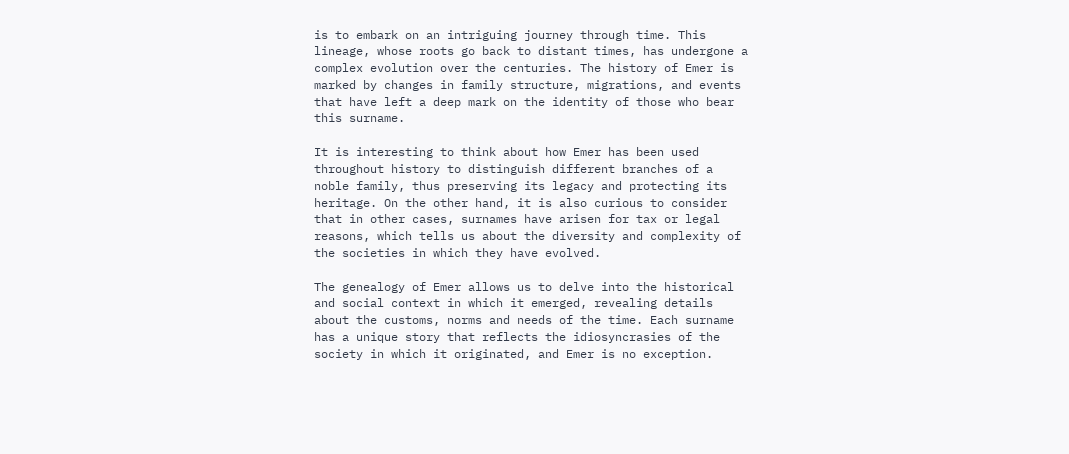is to embark on an intriguing journey through time. This lineage, whose roots go back to distant times, has undergone a complex evolution over the centuries. The history of Emer is marked by changes in family structure, migrations, and events that have left a deep mark on the identity of those who bear this surname.

It is interesting to think about how Emer has been used throughout history to distinguish different branches of a noble family, thus preserving its legacy and protecting its heritage. On the other hand, it is also curious to consider that in other cases, surnames have arisen for tax or legal reasons, which tells us about the diversity and complexity of the societies in which they have evolved.

The genealogy of Emer allows us to delve into the historical and social context in which it emerged, revealing details about the customs, norms and needs of the time. Each surname has a unique story that reflects the idiosyncrasies of the society in which it originated, and Emer is no exception.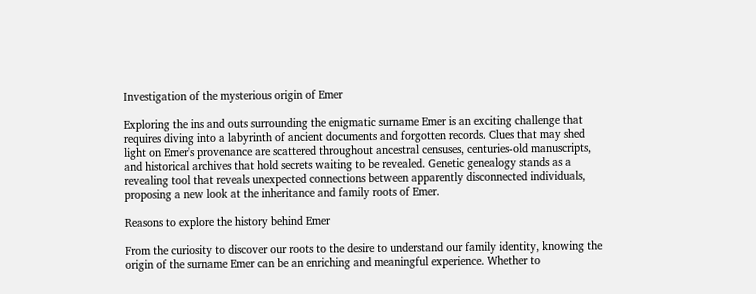Investigation of the mysterious origin of Emer

Exploring the ins and outs surrounding the enigmatic surname Emer is an exciting challenge that requires diving into a labyrinth of ancient documents and forgotten records. Clues that may shed light on Emer's provenance are scattered throughout ancestral censuses, centuries-old manuscripts, and historical archives that hold secrets waiting to be revealed. Genetic genealogy stands as a revealing tool that reveals unexpected connections between apparently disconnected individuals, proposing a new look at the inheritance and family roots of Emer.

Reasons to explore the history behind Emer

From the curiosity to discover our roots to the desire to understand our family identity, knowing the origin of the surname Emer can be an enriching and meaningful experience. Whether to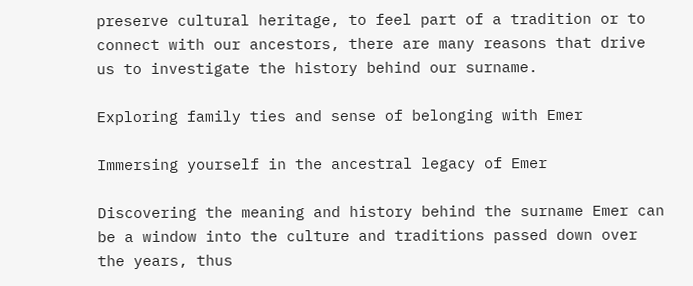preserve cultural heritage, to feel part of a tradition or to connect with our ancestors, there are many reasons that drive us to investigate the history behind our surname.

Exploring family ties and sense of belonging with Emer

Immersing yourself in the ancestral legacy of Emer

Discovering the meaning and history behind the surname Emer can be a window into the culture and traditions passed down over the years, thus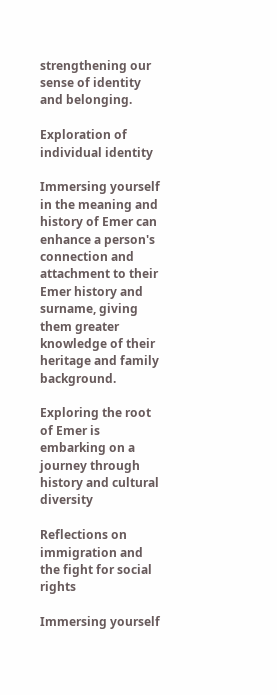strengthening our sense of identity and belonging.

Exploration of individual identity

Immersing yourself in the meaning and history of Emer can enhance a person's connection and attachment to their Emer history and surname, giving them greater knowledge of their heritage and family background.

Exploring the root of Emer is embarking on a journey through history and cultural diversity

Reflections on immigration and the fight for social rights

Immersing yourself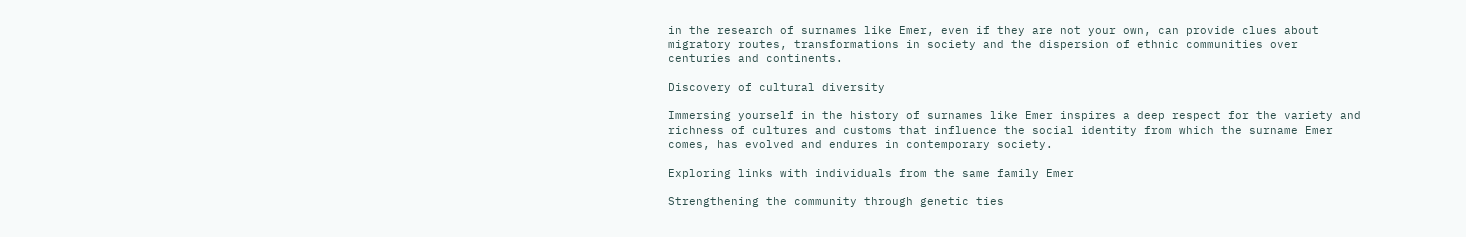in the research of surnames like Emer, even if they are not your own, can provide clues about migratory routes, transformations in society and the dispersion of ethnic communities over centuries and continents.

Discovery of cultural diversity

Immersing yourself in the history of surnames like Emer inspires a deep respect for the variety and richness of cultures and customs that influence the social identity from which the surname Emer comes, has evolved and endures in contemporary society.

Exploring links with individuals from the same family Emer

Strengthening the community through genetic ties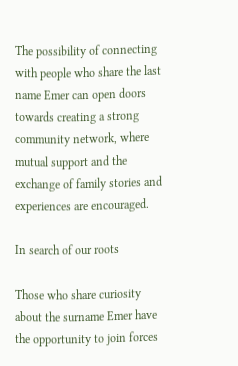The possibility of connecting with people who share the last name Emer can open doors towards creating a strong community network, where mutual support and the exchange of family stories and experiences are encouraged.

In search of our roots

Those who share curiosity about the surname Emer have the opportunity to join forces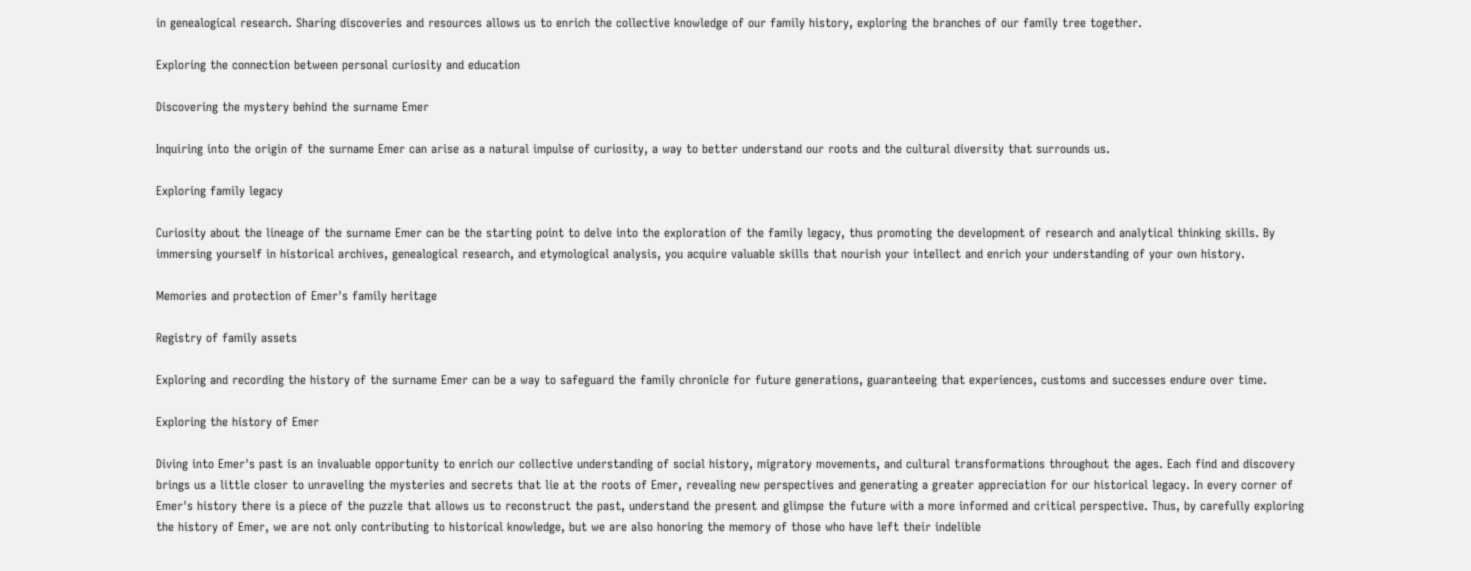in genealogical research. Sharing discoveries and resources allows us to enrich the collective knowledge of our family history, exploring the branches of our family tree together.

Exploring the connection between personal curiosity and education

Discovering the mystery behind the surname Emer

Inquiring into the origin of the surname Emer can arise as a natural impulse of curiosity, a way to better understand our roots and the cultural diversity that surrounds us.

Exploring family legacy

Curiosity about the lineage of the surname Emer can be the starting point to delve into the exploration of the family legacy, thus promoting the development of research and analytical thinking skills. By immersing yourself in historical archives, genealogical research, and etymological analysis, you acquire valuable skills that nourish your intellect and enrich your understanding of your own history.

Memories and protection of Emer's family heritage

Registry of family assets

Exploring and recording the history of the surname Emer can be a way to safeguard the family chronicle for future generations, guaranteeing that experiences, customs and successes endure over time.

Exploring the history of Emer

Diving into Emer's past is an invaluable opportunity to enrich our collective understanding of social history, migratory movements, and cultural transformations throughout the ages. Each find and discovery brings us a little closer to unraveling the mysteries and secrets that lie at the roots of Emer, revealing new perspectives and generating a greater appreciation for our historical legacy. In every corner of Emer's history there is a piece of the puzzle that allows us to reconstruct the past, understand the present and glimpse the future with a more informed and critical perspective. Thus, by carefully exploring the history of Emer, we are not only contributing to historical knowledge, but we are also honoring the memory of those who have left their indelible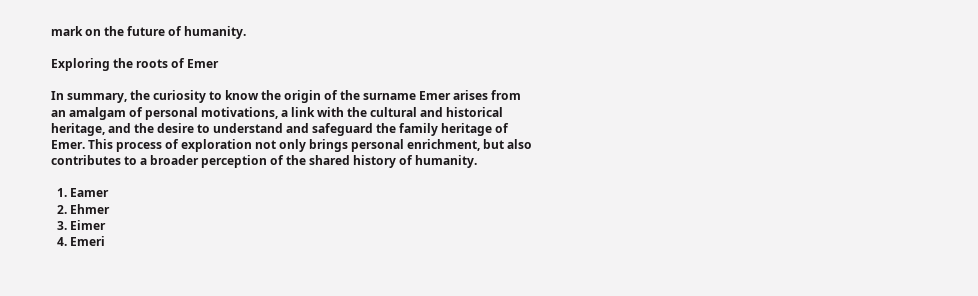mark on the future of humanity.

Exploring the roots of Emer

In summary, the curiosity to know the origin of the surname Emer arises from an amalgam of personal motivations, a link with the cultural and historical heritage, and the desire to understand and safeguard the family heritage of Emer. This process of exploration not only brings personal enrichment, but also contributes to a broader perception of the shared history of humanity.

  1. Eamer
  2. Ehmer
  3. Eimer
  4. Emeri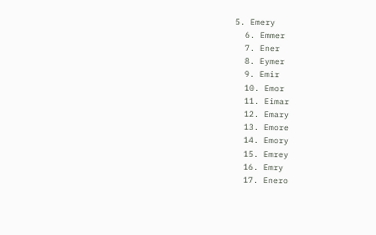5. Emery
  6. Emmer
  7. Ener
  8. Eymer
  9. Emir
  10. Emor
  11. Eimar
  12. Emary
  13. Emore
  14. Emory
  15. Emrey
  16. Emry
  17. Enero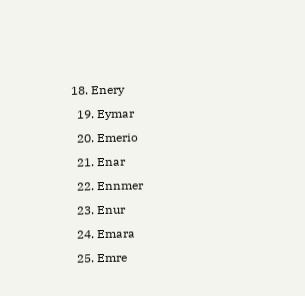18. Enery
  19. Eymar
  20. Emerio
  21. Enar
  22. Ennmer
  23. Enur
  24. Emara
  25. Emre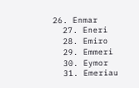26. Enmar
  27. Eneri
  28. Emiro
  29. Emmeri
  30. Eymor
  31. Emeriau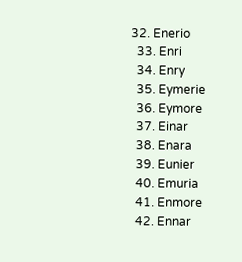32. Enerio
  33. Enri
  34. Enry
  35. Eymerie
  36. Eymore
  37. Einar
  38. Enara
  39. Eunier
  40. Emuria
  41. Enmore
  42. Ennar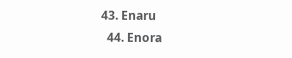43. Enaru
  44. Enora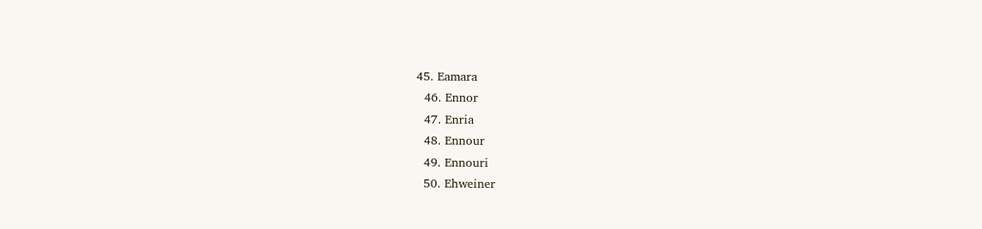45. Eamara
  46. Ennor
  47. Enria
  48. Ennour
  49. Ennouri
  50. Ehweiner